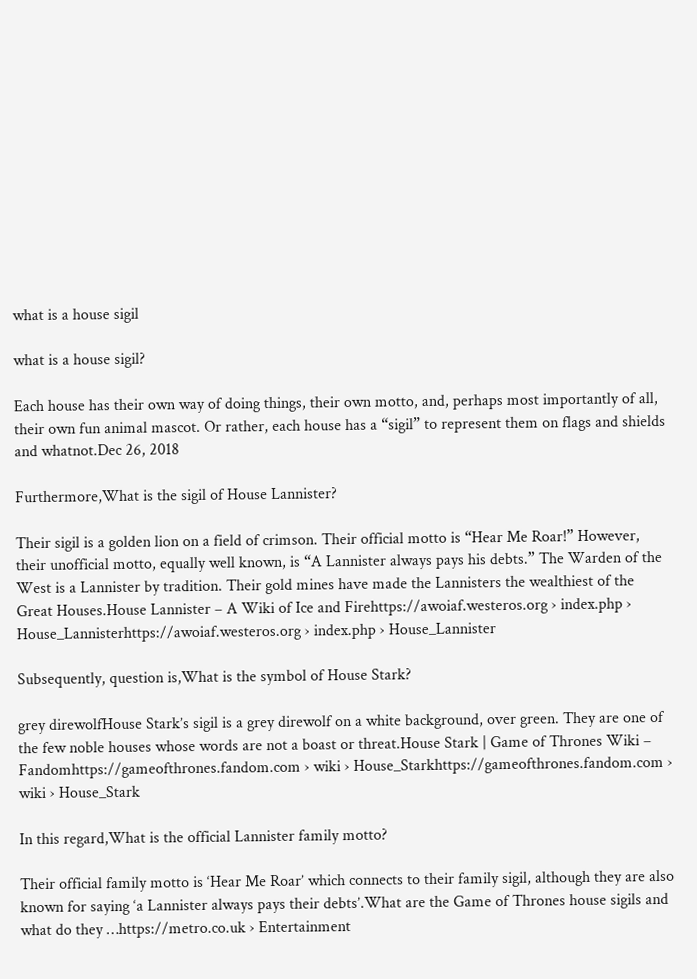what is a house sigil

what is a house sigil?

Each house has their own way of doing things, their own motto, and, perhaps most importantly of all, their own fun animal mascot. Or rather, each house has a “sigil” to represent them on flags and shields and whatnot.Dec 26, 2018

Furthermore,What is the sigil of House Lannister?

Their sigil is a golden lion on a field of crimson. Their official motto is “Hear Me Roar!” However, their unofficial motto, equally well known, is “A Lannister always pays his debts.” The Warden of the West is a Lannister by tradition. Their gold mines have made the Lannisters the wealthiest of the Great Houses.House Lannister – A Wiki of Ice and Firehttps://awoiaf.westeros.org › index.php › House_Lannisterhttps://awoiaf.westeros.org › index.php › House_Lannister

Subsequently, question is,What is the symbol of House Stark?

grey direwolfHouse Stark’s sigil is a grey direwolf on a white background, over green. They are one of the few noble houses whose words are not a boast or threat.House Stark | Game of Thrones Wiki – Fandomhttps://gameofthrones.fandom.com › wiki › House_Starkhttps://gameofthrones.fandom.com › wiki › House_Stark

In this regard,What is the official Lannister family motto?

Their official family motto is ‘Hear Me Roar’ which connects to their family sigil, although they are also known for saying ‘a Lannister always pays their debts’.What are the Game of Thrones house sigils and what do they …https://metro.co.uk › Entertainment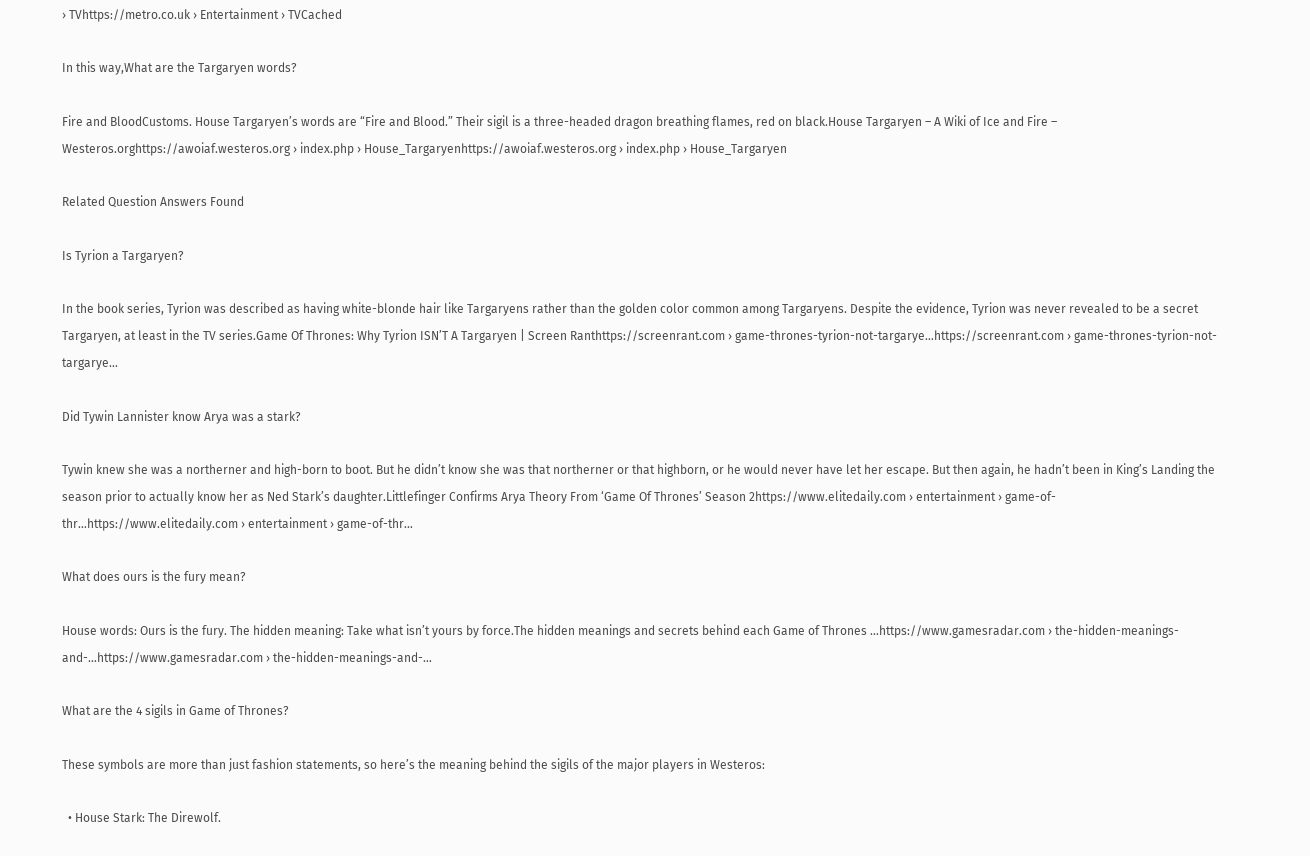› TVhttps://metro.co.uk › Entertainment › TVCached

In this way,What are the Targaryen words?

Fire and BloodCustoms. House Targaryen’s words are “Fire and Blood.” Their sigil is a three-headed dragon breathing flames, red on black.House Targaryen – A Wiki of Ice and Fire – Westeros.orghttps://awoiaf.westeros.org › index.php › House_Targaryenhttps://awoiaf.westeros.org › index.php › House_Targaryen

Related Question Answers Found

Is Tyrion a Targaryen?

In the book series, Tyrion was described as having white-blonde hair like Targaryens rather than the golden color common among Targaryens. Despite the evidence, Tyrion was never revealed to be a secret Targaryen, at least in the TV series.Game Of Thrones: Why Tyrion ISN’T A Targaryen | Screen Ranthttps://screenrant.com › game-thrones-tyrion-not-targarye…https://screenrant.com › game-thrones-tyrion-not-targarye…

Did Tywin Lannister know Arya was a stark?

Tywin knew she was a northerner and high-born to boot. But he didn’t know she was that northerner or that highborn, or he would never have let her escape. But then again, he hadn’t been in King’s Landing the season prior to actually know her as Ned Stark’s daughter.Littlefinger Confirms Arya Theory From ‘Game Of Thrones’ Season 2https://www.elitedaily.com › entertainment › game-of-thr…https://www.elitedaily.com › entertainment › game-of-thr…

What does ours is the fury mean?

House words: Ours is the fury. The hidden meaning: Take what isn’t yours by force.The hidden meanings and secrets behind each Game of Thrones …https://www.gamesradar.com › the-hidden-meanings-and-…https://www.gamesradar.com › the-hidden-meanings-and-…

What are the 4 sigils in Game of Thrones?

These symbols are more than just fashion statements, so here’s the meaning behind the sigils of the major players in Westeros:

  • House Stark: The Direwolf.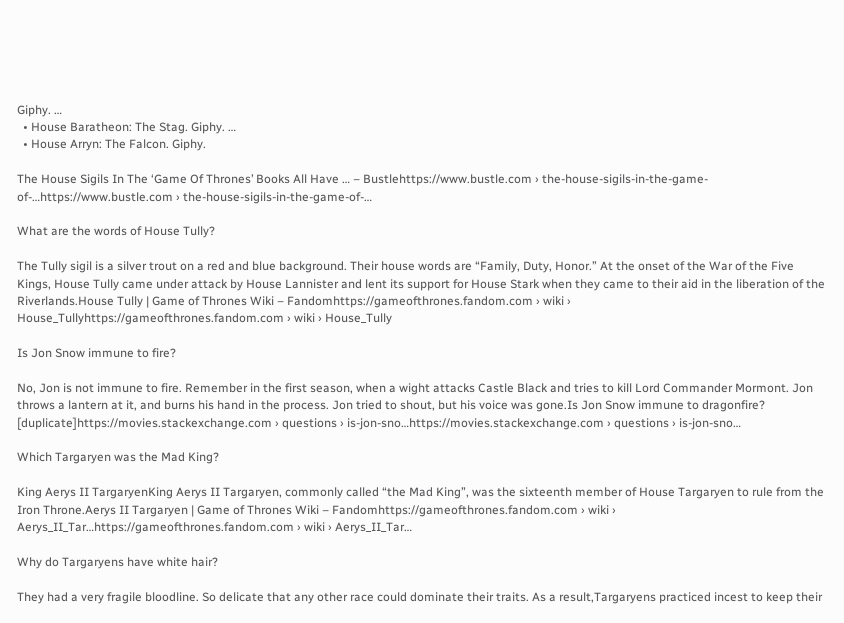Giphy. …
  • House Baratheon: The Stag. Giphy. …
  • House Arryn: The Falcon. Giphy.

The House Sigils In The ‘Game Of Thrones’ Books All Have … – Bustlehttps://www.bustle.com › the-house-sigils-in-the-game-of-…https://www.bustle.com › the-house-sigils-in-the-game-of-…

What are the words of House Tully?

The Tully sigil is a silver trout on a red and blue background. Their house words are “Family, Duty, Honor.” At the onset of the War of the Five Kings, House Tully came under attack by House Lannister and lent its support for House Stark when they came to their aid in the liberation of the Riverlands.House Tully | Game of Thrones Wiki – Fandomhttps://gameofthrones.fandom.com › wiki › House_Tullyhttps://gameofthrones.fandom.com › wiki › House_Tully

Is Jon Snow immune to fire?

No, Jon is not immune to fire. Remember in the first season, when a wight attacks Castle Black and tries to kill Lord Commander Mormont. Jon throws a lantern at it, and burns his hand in the process. Jon tried to shout, but his voice was gone.Is Jon Snow immune to dragonfire? [duplicate]https://movies.stackexchange.com › questions › is-jon-sno…https://movies.stackexchange.com › questions › is-jon-sno…

Which Targaryen was the Mad King?

King Aerys II TargaryenKing Aerys II Targaryen, commonly called “the Mad King”, was the sixteenth member of House Targaryen to rule from the Iron Throne.Aerys II Targaryen | Game of Thrones Wiki – Fandomhttps://gameofthrones.fandom.com › wiki › Aerys_II_Tar…https://gameofthrones.fandom.com › wiki › Aerys_II_Tar…

Why do Targaryens have white hair?

They had a very fragile bloodline. So delicate that any other race could dominate their traits. As a result,Targaryens practiced incest to keep their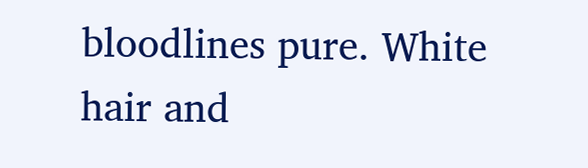bloodlines pure. White hair and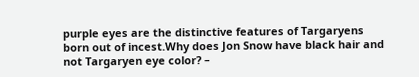purple eyes are the distinctive features of Targaryens born out of incest.Why does Jon Snow have black hair and not Targaryen eye color? –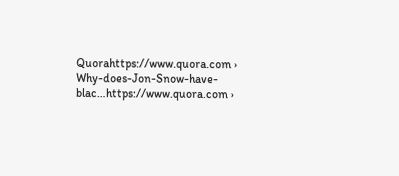Quorahttps://www.quora.com › Why-does-Jon-Snow-have-blac…https://www.quora.com ›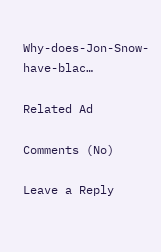Why-does-Jon-Snow-have-blac…

Related Ad

Comments (No)

Leave a Reply